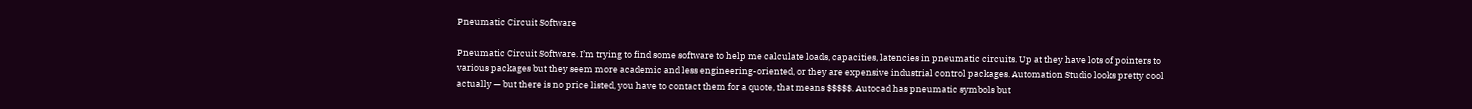Pneumatic Circuit Software

Pneumatic Circuit Software. I’m trying to find some software to help me calculate loads, capacities, latencies in pneumatic circuits. Up at they have lots of pointers to various packages but they seem more academic and less engineering-oriented, or they are expensive industrial control packages. Automation Studio looks pretty cool actually — but there is no price listed, you have to contact them for a quote, that means $$$$$. Autocad has pneumatic symbols but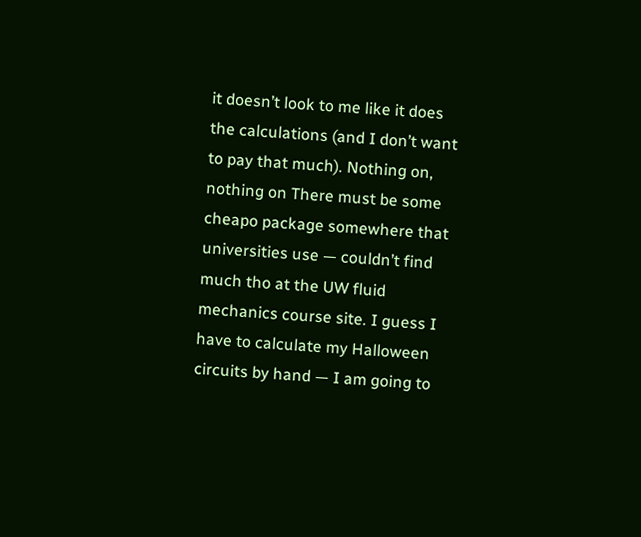it doesn’t look to me like it does the calculations (and I don’t want to pay that much). Nothing on, nothing on There must be some cheapo package somewhere that universities use — couldn’t find much tho at the UW fluid mechanics course site. I guess I have to calculate my Halloween circuits by hand — I am going to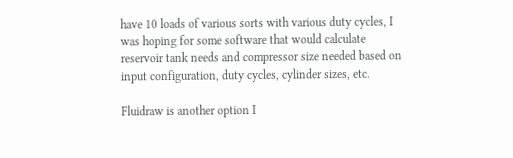have 10 loads of various sorts with various duty cycles, I was hoping for some software that would calculate reservoir tank needs and compressor size needed based on input configuration, duty cycles, cylinder sizes, etc.

Fluidraw is another option I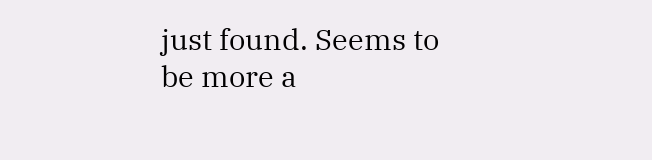just found. Seems to be more a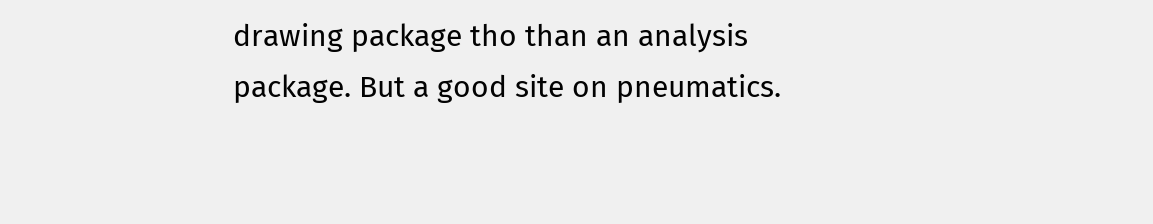drawing package tho than an analysis package. But a good site on pneumatics.